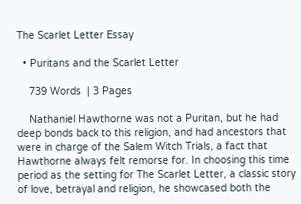The Scarlet Letter Essay

  • Puritans and the Scarlet Letter

    739 Words  | 3 Pages

    Nathaniel Hawthorne was not a Puritan, but he had deep bonds back to this religion, and had ancestors that were in charge of the Salem Witch Trials, a fact that Hawthorne always felt remorse for. In choosing this time period as the setting for The Scarlet Letter, a classic story of love, betrayal and religion, he showcased both the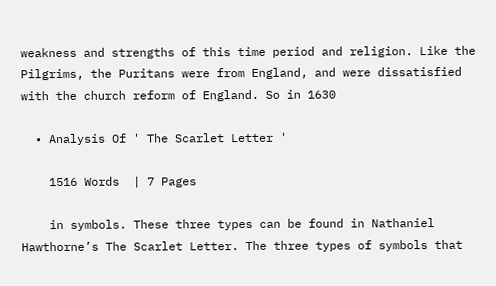weakness and strengths of this time period and religion. Like the Pilgrims, the Puritans were from England, and were dissatisfied with the church reform of England. So in 1630

  • Analysis Of ' The Scarlet Letter '

    1516 Words  | 7 Pages

    in symbols. These three types can be found in Nathaniel Hawthorne’s The Scarlet Letter. The three types of symbols that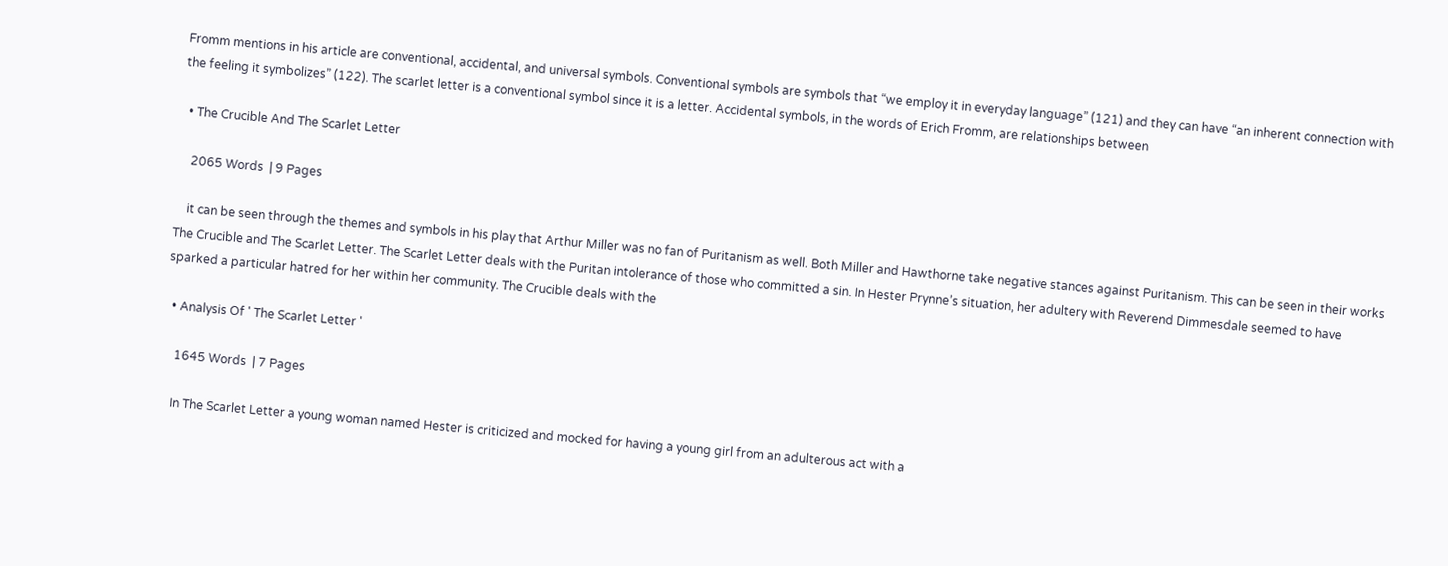Fromm mentions in his article are conventional, accidental, and universal symbols. Conventional symbols are symbols that “we employ it in everyday language” (121) and they can have “an inherent connection with the feeling it symbolizes” (122). The scarlet letter is a conventional symbol since it is a letter. Accidental symbols, in the words of Erich Fromm, are relationships between

  • The Crucible And The Scarlet Letter

    2065 Words  | 9 Pages

    it can be seen through the themes and symbols in his play that Arthur Miller was no fan of Puritanism as well. Both Miller and Hawthorne take negative stances against Puritanism. This can be seen in their works The Crucible and The Scarlet Letter. The Scarlet Letter deals with the Puritan intolerance of those who committed a sin. In Hester Prynne’s situation, her adultery with Reverend Dimmesdale seemed to have sparked a particular hatred for her within her community. The Crucible deals with the

  • Analysis Of ' The Scarlet Letter '

    1645 Words  | 7 Pages

    In The Scarlet Letter a young woman named Hester is criticized and mocked for having a young girl from an adulterous act with a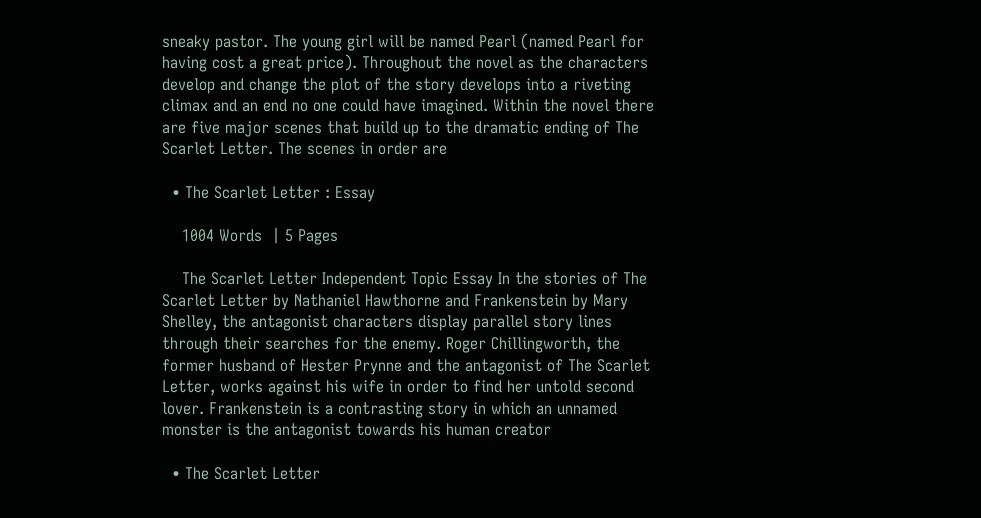sneaky pastor. The young girl will be named Pearl (named Pearl for having cost a great price). Throughout the novel as the characters develop and change the plot of the story develops into a riveting climax and an end no one could have imagined. Within the novel there are five major scenes that build up to the dramatic ending of The Scarlet Letter. The scenes in order are

  • The Scarlet Letter : Essay

    1004 Words  | 5 Pages

    The Scarlet Letter Independent Topic Essay In the stories of The Scarlet Letter by Nathaniel Hawthorne and Frankenstein by Mary Shelley, the antagonist characters display parallel story lines through their searches for the enemy. Roger Chillingworth, the former husband of Hester Prynne and the antagonist of The Scarlet Letter, works against his wife in order to find her untold second lover. Frankenstein is a contrasting story in which an unnamed monster is the antagonist towards his human creator

  • The Scarlet Letter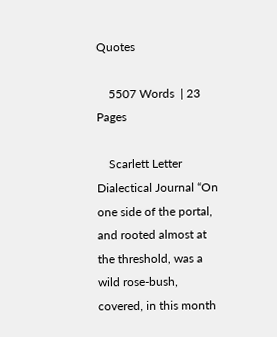Quotes

    5507 Words  | 23 Pages

    Scarlett Letter Dialectical Journal “On one side of the portal, and rooted almost at the threshold, was a wild rose-bush, covered, in this month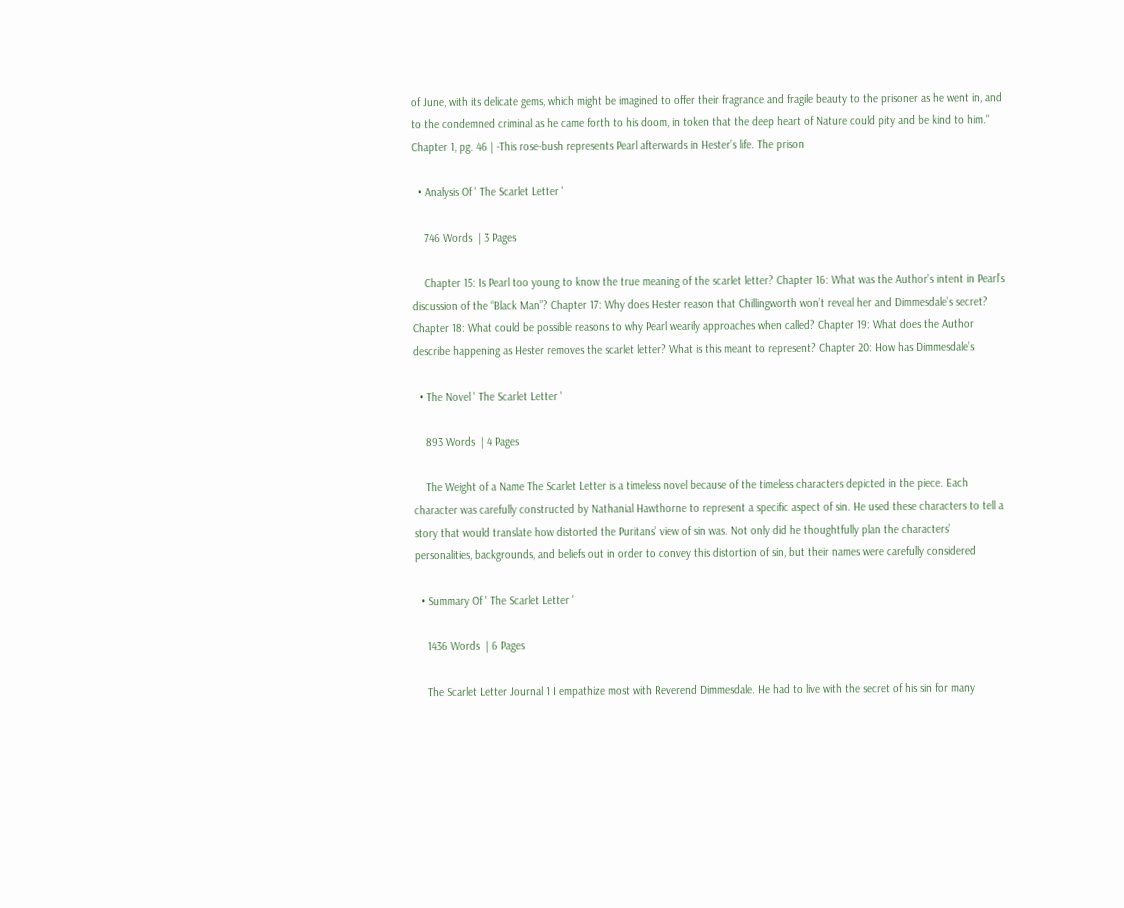of June, with its delicate gems, which might be imagined to offer their fragrance and fragile beauty to the prisoner as he went in, and to the condemned criminal as he came forth to his doom, in token that the deep heart of Nature could pity and be kind to him." Chapter 1, pg. 46 | -This rose-bush represents Pearl afterwards in Hester’s life. The prison

  • Analysis Of ' The Scarlet Letter '

    746 Words  | 3 Pages

    Chapter 15: Is Pearl too young to know the true meaning of the scarlet letter? Chapter 16: What was the Author’s intent in Pearl’s discussion of the “Black Man”? Chapter 17: Why does Hester reason that Chillingworth won’t reveal her and Dimmesdale’s secret? Chapter 18: What could be possible reasons to why Pearl wearily approaches when called? Chapter 19: What does the Author describe happening as Hester removes the scarlet letter? What is this meant to represent? Chapter 20: How has Dimmesdale’s

  • The Novel ' The Scarlet Letter '

    893 Words  | 4 Pages

    The Weight of a Name The Scarlet Letter is a timeless novel because of the timeless characters depicted in the piece. Each character was carefully constructed by Nathanial Hawthorne to represent a specific aspect of sin. He used these characters to tell a story that would translate how distorted the Puritans’ view of sin was. Not only did he thoughtfully plan the characters’ personalities, backgrounds, and beliefs out in order to convey this distortion of sin, but their names were carefully considered

  • Summary Of ' The Scarlet Letter '

    1436 Words  | 6 Pages

    The Scarlet Letter Journal 1 I empathize most with Reverend Dimmesdale. He had to live with the secret of his sin for many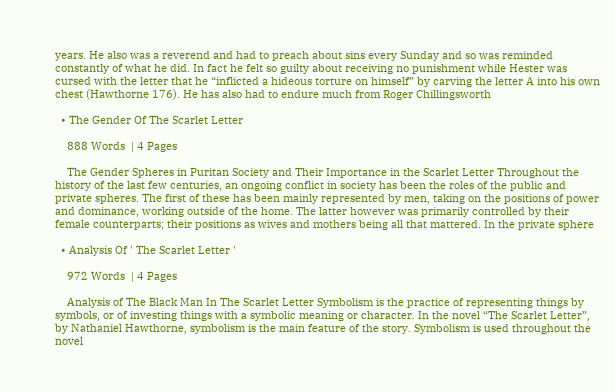years. He also was a reverend and had to preach about sins every Sunday and so was reminded constantly of what he did. In fact he felt so guilty about receiving no punishment while Hester was cursed with the letter that he “inflicted a hideous torture on himself” by carving the letter A into his own chest (Hawthorne 176). He has also had to endure much from Roger Chillingsworth

  • The Gender Of The Scarlet Letter

    888 Words  | 4 Pages

    The Gender Spheres in Puritan Society and Their Importance in the Scarlet Letter Throughout the history of the last few centuries, an ongoing conflict in society has been the roles of the public and private spheres. The first of these has been mainly represented by men, taking on the positions of power and dominance, working outside of the home. The latter however was primarily controlled by their female counterparts; their positions as wives and mothers being all that mattered. In the private sphere

  • Analysis Of ' The Scarlet Letter '

    972 Words  | 4 Pages

    Analysis of The Black Man In The Scarlet Letter Symbolism is the practice of representing things by symbols, or of investing things with a symbolic meaning or character. In the novel “The Scarlet Letter”, by Nathaniel Hawthorne, symbolism is the main feature of the story. Symbolism is used throughout the novel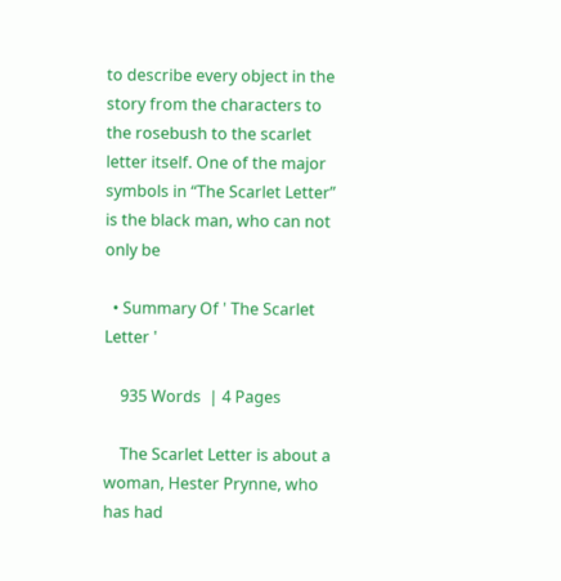to describe every object in the story from the characters to the rosebush to the scarlet letter itself. One of the major symbols in “The Scarlet Letter” is the black man, who can not only be

  • Summary Of ' The Scarlet Letter '

    935 Words  | 4 Pages

    The Scarlet Letter is about a woman, Hester Prynne, who has had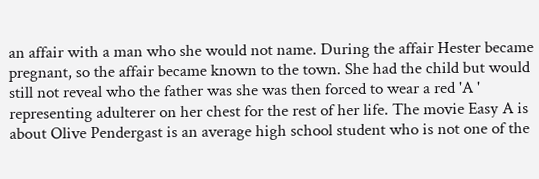an affair with a man who she would not name. During the affair Hester became pregnant, so the affair became known to the town. She had the child but would still not reveal who the father was she was then forced to wear a red 'A ' representing adulterer on her chest for the rest of her life. The movie Easy A is about Olive Pendergast is an average high school student who is not one of the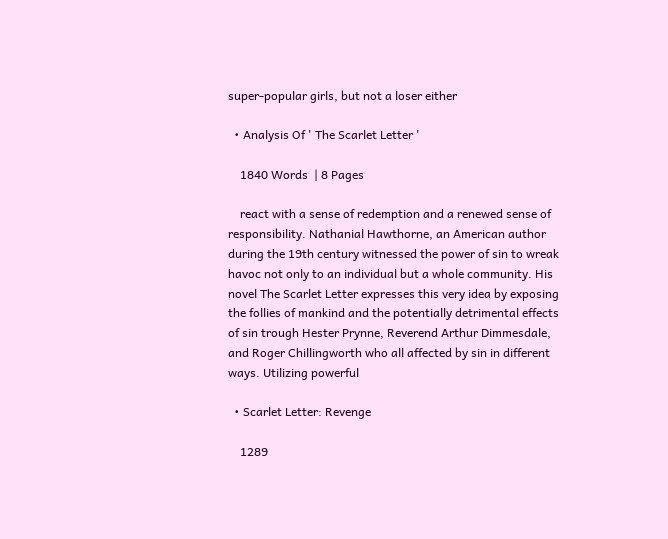super-popular girls, but not a loser either

  • Analysis Of ' The Scarlet Letter '

    1840 Words  | 8 Pages

    react with a sense of redemption and a renewed sense of responsibility. Nathanial Hawthorne, an American author during the 19th century witnessed the power of sin to wreak havoc not only to an individual but a whole community. His novel The Scarlet Letter expresses this very idea by exposing the follies of mankind and the potentially detrimental effects of sin trough Hester Prynne, Reverend Arthur Dimmesdale, and Roger Chillingworth who all affected by sin in different ways. Utilizing powerful

  • Scarlet Letter: Revenge

    1289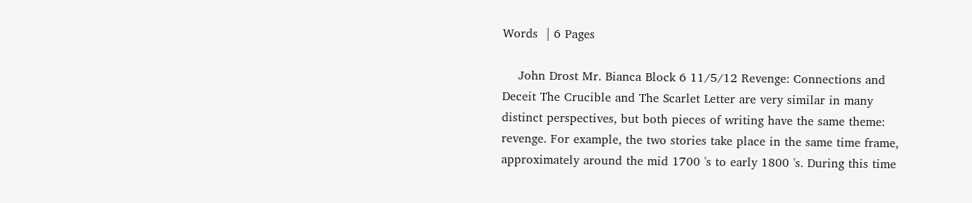Words  | 6 Pages

    John Drost Mr. Bianca Block 6 11/5/12 Revenge: Connections and Deceit The Crucible and The Scarlet Letter are very similar in many distinct perspectives, but both pieces of writing have the same theme: revenge. For example, the two stories take place in the same time frame, approximately around the mid 1700 's to early 1800 's. During this time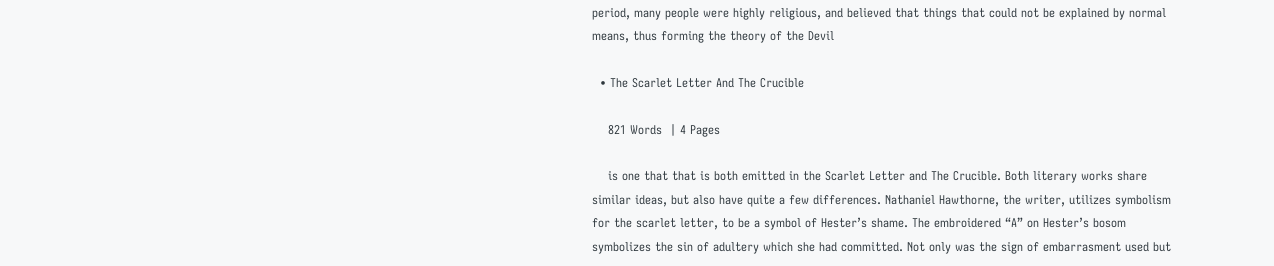period, many people were highly religious, and believed that things that could not be explained by normal means, thus forming the theory of the Devil

  • The Scarlet Letter And The Crucible

    821 Words  | 4 Pages

    is one that that is both emitted in the Scarlet Letter and The Crucible. Both literary works share similar ideas, but also have quite a few differences. Nathaniel Hawthorne, the writer, utilizes symbolism for the scarlet letter, to be a symbol of Hester’s shame. The embroidered “A” on Hester’s bosom symbolizes the sin of adultery which she had committed. Not only was the sign of embarrasment used but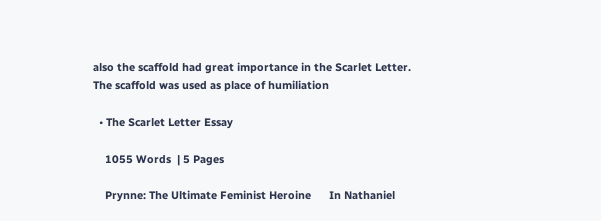also the scaffold had great importance in the Scarlet Letter. The scaffold was used as place of humiliation

  • The Scarlet Letter Essay

    1055 Words  | 5 Pages

    Prynne: The Ultimate Feminist Heroine      In Nathaniel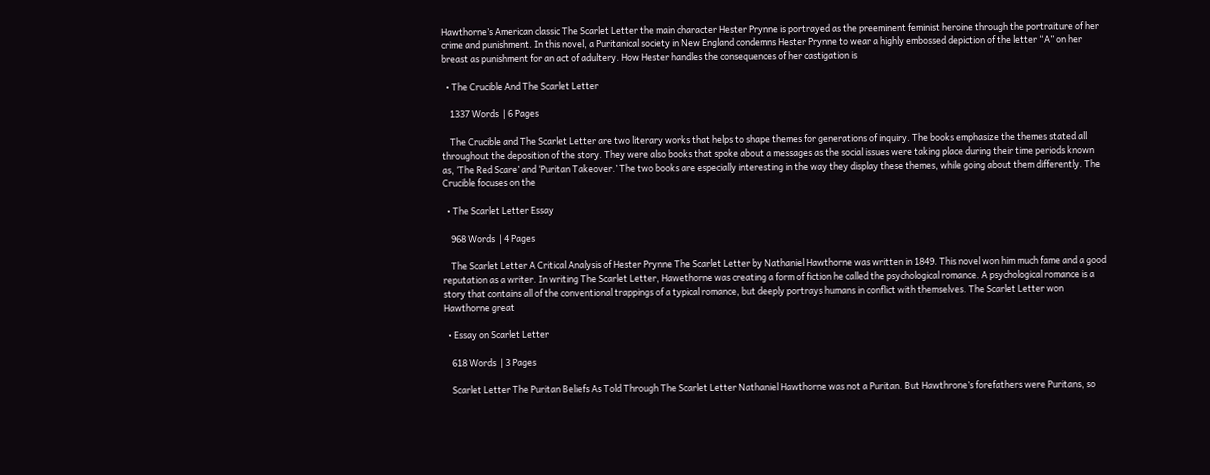Hawthorne’s American classic The Scarlet Letter the main character Hester Prynne is portrayed as the preeminent feminist heroine through the portraiture of her crime and punishment. In this novel, a Puritanical society in New England condemns Hester Prynne to wear a highly embossed depiction of the letter “A” on her breast as punishment for an act of adultery. How Hester handles the consequences of her castigation is

  • The Crucible And The Scarlet Letter

    1337 Words  | 6 Pages

    The Crucible and The Scarlet Letter are two literary works that helps to shape themes for generations of inquiry. The books emphasize the themes stated all throughout the deposition of the story. They were also books that spoke about a messages as the social issues were taking place during their time periods known as, ‘The Red Scare’ and ‘Puritan Takeover.’ The two books are especially interesting in the way they display these themes, while going about them differently. The Crucible focuses on the

  • The Scarlet Letter Essay

    968 Words  | 4 Pages

    The Scarlet Letter A Critical Analysis of Hester Prynne The Scarlet Letter by Nathaniel Hawthorne was written in 1849. This novel won him much fame and a good reputation as a writer. In writing The Scarlet Letter, Hawethorne was creating a form of fiction he called the psychological romance. A psychological romance is a story that contains all of the conventional trappings of a typical romance, but deeply portrays humans in conflict with themselves. The Scarlet Letter won Hawthorne great

  • Essay on Scarlet Letter

    618 Words  | 3 Pages

    Scarlet Letter The Puritan Beliefs As Told Through The Scarlet Letter Nathaniel Hawthorne was not a Puritan. But Hawthrone’s forefathers were Puritans, so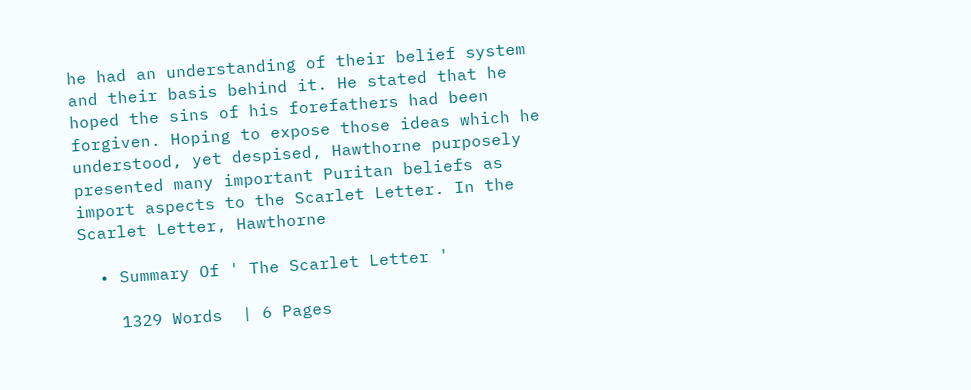he had an understanding of their belief system and their basis behind it. He stated that he hoped the sins of his forefathers had been forgiven. Hoping to expose those ideas which he understood, yet despised, Hawthorne purposely presented many important Puritan beliefs as import aspects to the Scarlet Letter. In the Scarlet Letter, Hawthorne

  • Summary Of ' The Scarlet Letter '

    1329 Words  | 6 Pages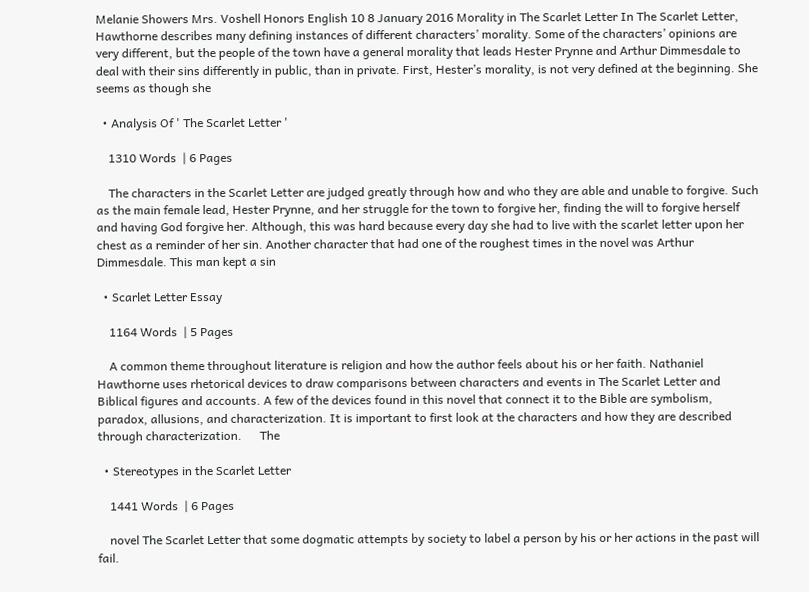Melanie Showers Mrs. Voshell Honors English 10 8 January 2016 Morality in The Scarlet Letter In The Scarlet Letter, Hawthorne describes many defining instances of different characters’ morality. Some of the characters’ opinions are very different, but the people of the town have a general morality that leads Hester Prynne and Arthur Dimmesdale to deal with their sins differently in public, than in private. First, Hester’s morality, is not very defined at the beginning. She seems as though she

  • Analysis Of ' The Scarlet Letter '

    1310 Words  | 6 Pages

    The characters in the Scarlet Letter are judged greatly through how and who they are able and unable to forgive. Such as the main female lead, Hester Prynne, and her struggle for the town to forgive her, finding the will to forgive herself and having God forgive her. Although, this was hard because every day she had to live with the scarlet letter upon her chest as a reminder of her sin. Another character that had one of the roughest times in the novel was Arthur Dimmesdale. This man kept a sin

  • Scarlet Letter Essay

    1164 Words  | 5 Pages

    A common theme throughout literature is religion and how the author feels about his or her faith. Nathaniel Hawthorne uses rhetorical devices to draw comparisons between characters and events in The Scarlet Letter and Biblical figures and accounts. A few of the devices found in this novel that connect it to the Bible are symbolism, paradox, allusions, and characterization. It is important to first look at the characters and how they are described through characterization.      The

  • Stereotypes in the Scarlet Letter

    1441 Words  | 6 Pages

    novel The Scarlet Letter that some dogmatic attempts by society to label a person by his or her actions in the past will fail.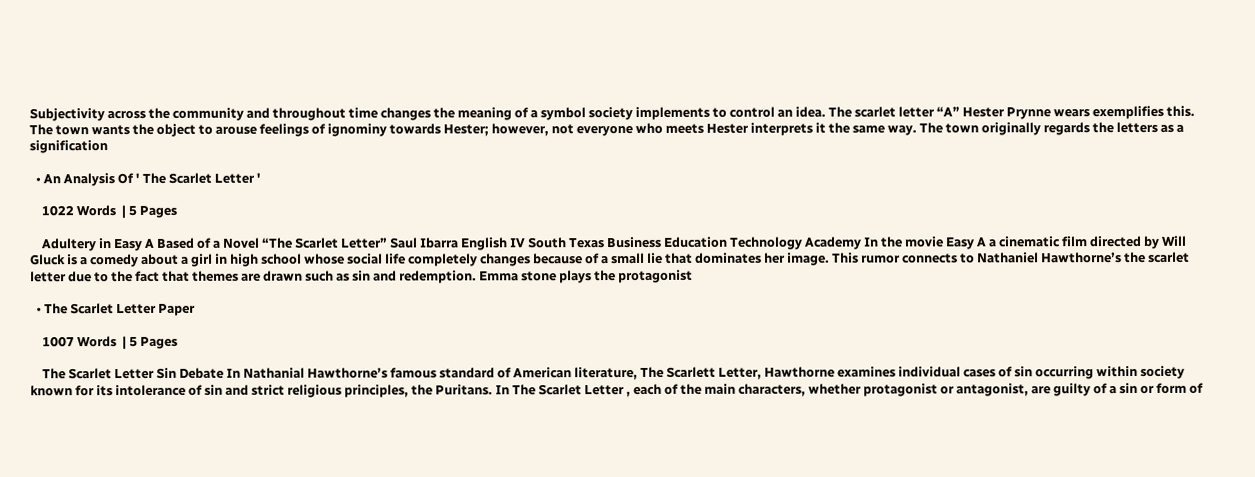Subjectivity across the community and throughout time changes the meaning of a symbol society implements to control an idea. The scarlet letter “A” Hester Prynne wears exemplifies this. The town wants the object to arouse feelings of ignominy towards Hester; however, not everyone who meets Hester interprets it the same way. The town originally regards the letters as a signification

  • An Analysis Of ' The Scarlet Letter '

    1022 Words  | 5 Pages

    Adultery in Easy A Based of a Novel “The Scarlet Letter” Saul Ibarra English IV South Texas Business Education Technology Academy In the movie Easy A a cinematic film directed by Will Gluck is a comedy about a girl in high school whose social life completely changes because of a small lie that dominates her image. This rumor connects to Nathaniel Hawthorne’s the scarlet letter due to the fact that themes are drawn such as sin and redemption. Emma stone plays the protagonist

  • The Scarlet Letter Paper

    1007 Words  | 5 Pages

    The Scarlet Letter Sin Debate In Nathanial Hawthorne’s famous standard of American literature, The Scarlett Letter, Hawthorne examines individual cases of sin occurring within society known for its intolerance of sin and strict religious principles, the Puritans. In The Scarlet Letter , each of the main characters, whether protagonist or antagonist, are guilty of a sin or form of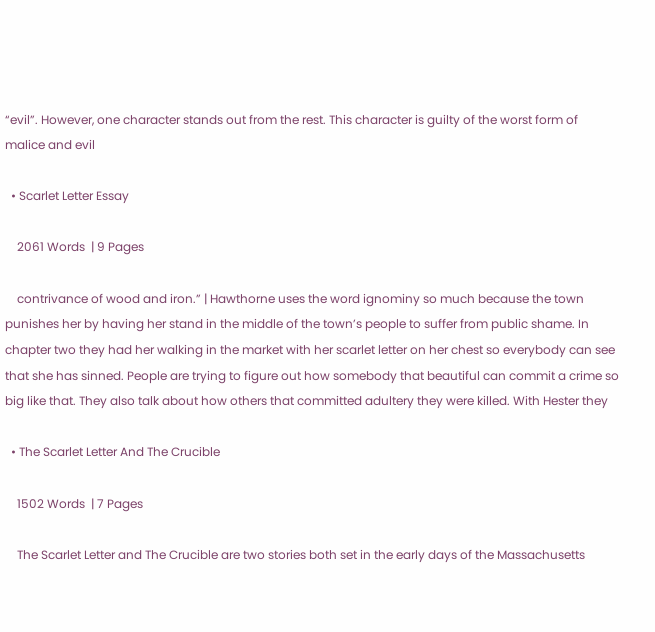“evil”. However, one character stands out from the rest. This character is guilty of the worst form of malice and evil

  • Scarlet Letter Essay

    2061 Words  | 9 Pages

    contrivance of wood and iron.” | Hawthorne uses the word ignominy so much because the town punishes her by having her stand in the middle of the town’s people to suffer from public shame. In chapter two they had her walking in the market with her scarlet letter on her chest so everybody can see that she has sinned. People are trying to figure out how somebody that beautiful can commit a crime so big like that. They also talk about how others that committed adultery they were killed. With Hester they

  • The Scarlet Letter And The Crucible

    1502 Words  | 7 Pages

    The Scarlet Letter and The Crucible are two stories both set in the early days of the Massachusetts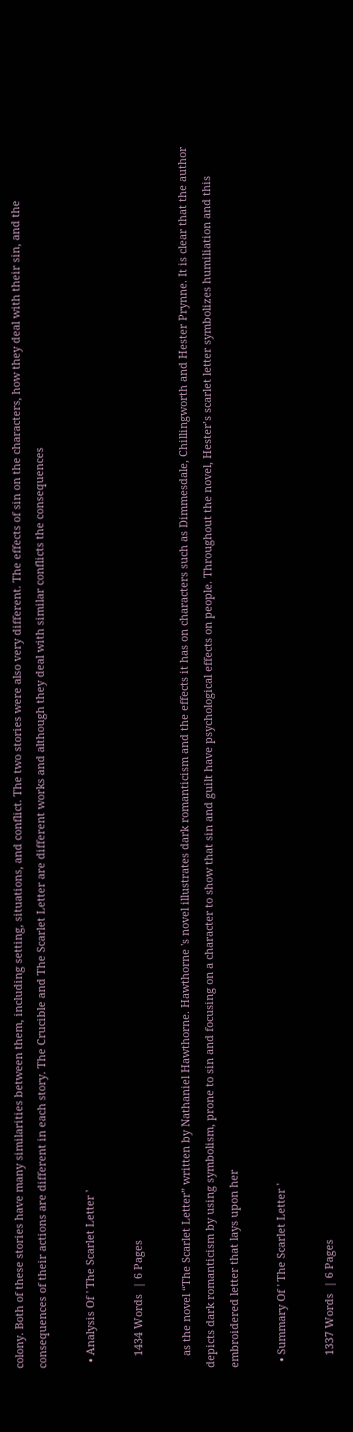colony. Both of these stories have many similarities between them, including setting, situations, and conflict. The two stories were also very different. The effects of sin on the characters, how they deal with their sin, and the consequences of their actions are different in each story. The Crucible and The Scarlet Letter are different works and although they deal with similar conflicts the consequences

  • Analysis Of ' The Scarlet Letter '

    1434 Words  | 6 Pages

    as the novel “The Scarlet Letter” written by Nathaniel Hawthorne. Hawthorne 's novel illustrates dark romanticism and the effects it has on characters such as Dimmesdale, Chillingworth and Hester Prynne. It is clear that the author depicts dark romanticism by using symbolism, prone to sin and focusing on a character to show that sin and guilt have psychological effects on people. Throughout the novel, Hester’s scarlet letter symbolizes humiliation and this embroidered letter that lays upon her

  • Summary Of ' The Scarlet Letter '

    1337 Words  | 6 Pages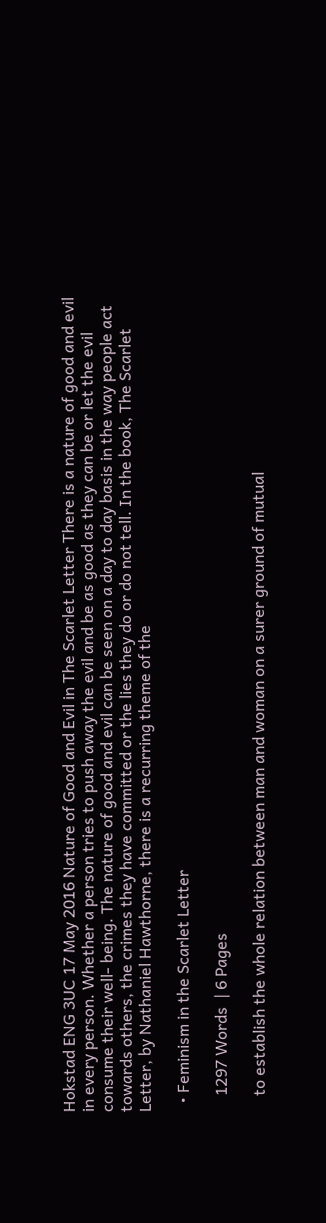Hokstad ENG 3UC 17 May 2016 Nature of Good and Evil in The Scarlet Letter There is a nature of good and evil in every person. Whether a person tries to push away the evil and be as good as they can be or let the evil consume their well- being. The nature of good and evil can be seen on a day to day basis in the way people act towards others, the crimes they have committed or the lies they do or do not tell. In the book, The Scarlet Letter, by Nathaniel Hawthorne, there is a recurring theme of the

  • Feminism in the Scarlet Letter

    1297 Words  | 6 Pages

    to establish the whole relation between man and woman on a surer ground of mutual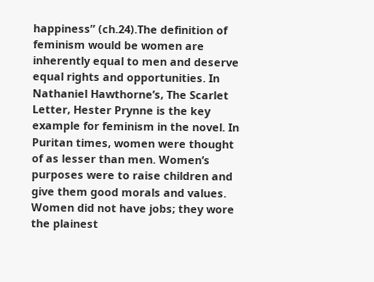happiness” (ch.24).The definition of feminism would be women are inherently equal to men and deserve equal rights and opportunities. In Nathaniel Hawthorne’s, The Scarlet Letter, Hester Prynne is the key example for feminism in the novel. In Puritan times, women were thought of as lesser than men. Women’s purposes were to raise children and give them good morals and values. Women did not have jobs; they wore the plainest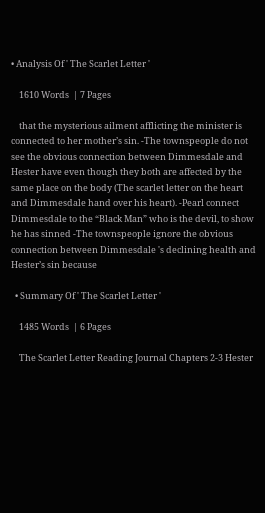• Analysis Of ' The Scarlet Letter '

    1610 Words  | 7 Pages

    that the mysterious ailment afflicting the minister is connected to her mother’s sin. -The townspeople do not see the obvious connection between Dimmesdale and Hester have even though they both are affected by the same place on the body (The scarlet letter on the heart and Dimmesdale hand over his heart). -Pearl connect Dimmesdale to the “Black Man” who is the devil, to show he has sinned -The townspeople ignore the obvious connection between Dimmesdale 's declining health and Hester’s sin because

  • Summary Of ' The Scarlet Letter '

    1485 Words  | 6 Pages

    The Scarlet Letter Reading Journal Chapters 2-3 Hester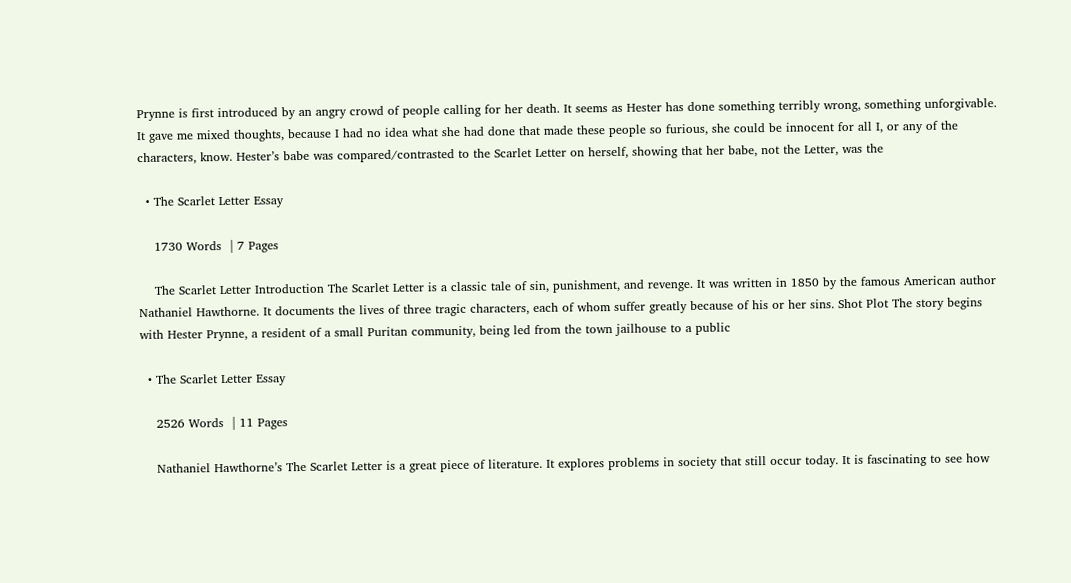Prynne is first introduced by an angry crowd of people calling for her death. It seems as Hester has done something terribly wrong, something unforgivable. It gave me mixed thoughts, because I had no idea what she had done that made these people so furious, she could be innocent for all I, or any of the characters, know. Hester’s babe was compared/contrasted to the Scarlet Letter on herself, showing that her babe, not the Letter, was the

  • The Scarlet Letter Essay

    1730 Words  | 7 Pages

    The Scarlet Letter Introduction The Scarlet Letter is a classic tale of sin, punishment, and revenge. It was written in 1850 by the famous American author Nathaniel Hawthorne. It documents the lives of three tragic characters, each of whom suffer greatly because of his or her sins. Shot Plot The story begins with Hester Prynne, a resident of a small Puritan community, being led from the town jailhouse to a public

  • The Scarlet Letter Essay

    2526 Words  | 11 Pages

    Nathaniel Hawthorne’s The Scarlet Letter is a great piece of literature. It explores problems in society that still occur today. It is fascinating to see how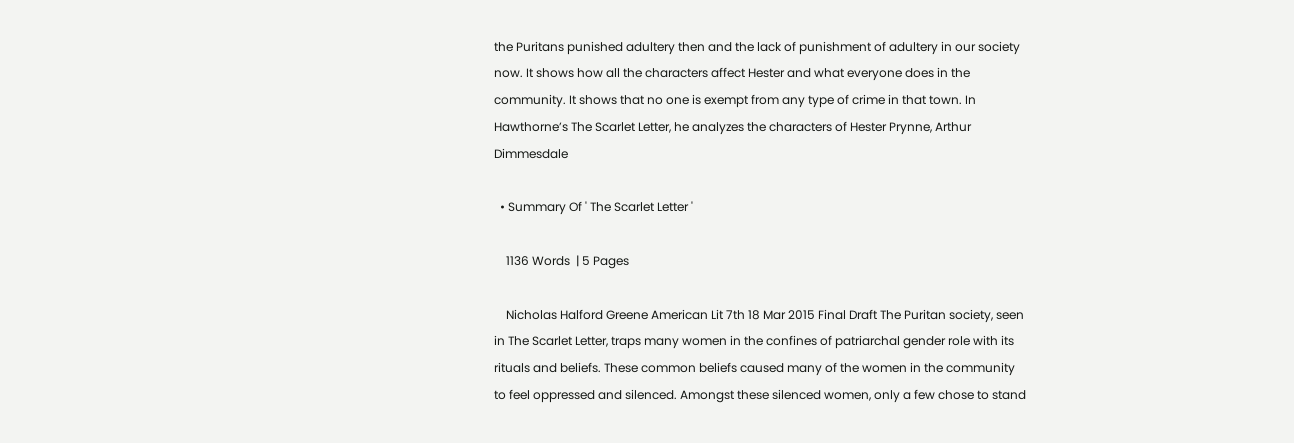the Puritans punished adultery then and the lack of punishment of adultery in our society now. It shows how all the characters affect Hester and what everyone does in the community. It shows that no one is exempt from any type of crime in that town. In Hawthorne’s The Scarlet Letter, he analyzes the characters of Hester Prynne, Arthur Dimmesdale

  • Summary Of ' The Scarlet Letter '

    1136 Words  | 5 Pages

    Nicholas Halford Greene American Lit 7th 18 Mar 2015 Final Draft The Puritan society, seen in The Scarlet Letter, traps many women in the confines of patriarchal gender role with its rituals and beliefs. These common beliefs caused many of the women in the community to feel oppressed and silenced. Amongst these silenced women, only a few chose to stand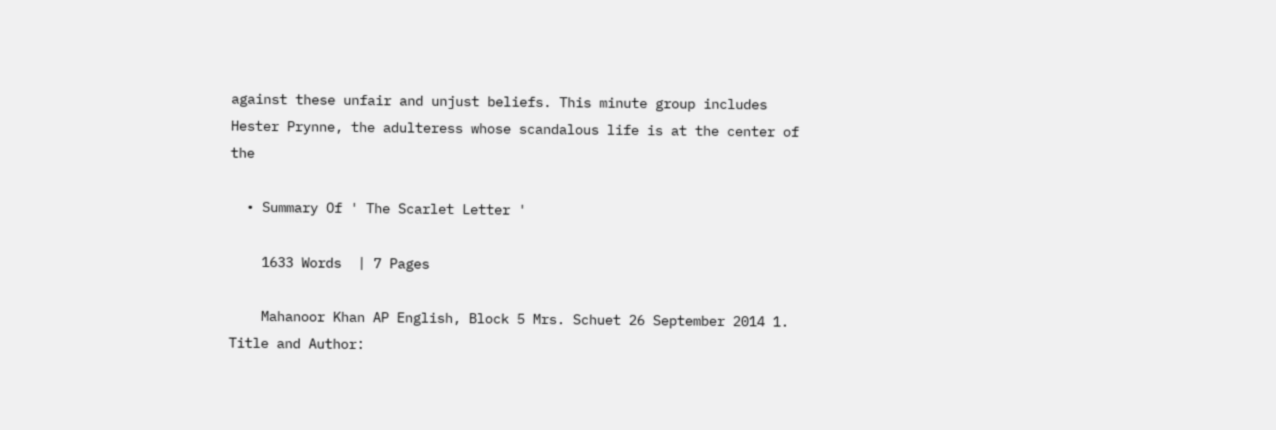against these unfair and unjust beliefs. This minute group includes Hester Prynne, the adulteress whose scandalous life is at the center of the

  • Summary Of ' The Scarlet Letter '

    1633 Words  | 7 Pages

    Mahanoor Khan AP English, Block 5 Mrs. Schuet 26 September 2014 1. Title and Author: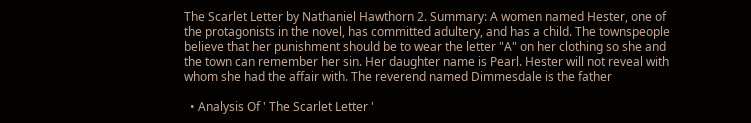The Scarlet Letter by Nathaniel Hawthorn 2. Summary: A women named Hester, one of the protagonists in the novel, has committed adultery, and has a child. The townspeople believe that her punishment should be to wear the letter "A" on her clothing so she and the town can remember her sin. Her daughter name is Pearl. Hester will not reveal with whom she had the affair with. The reverend named Dimmesdale is the father

  • Analysis Of ' The Scarlet Letter '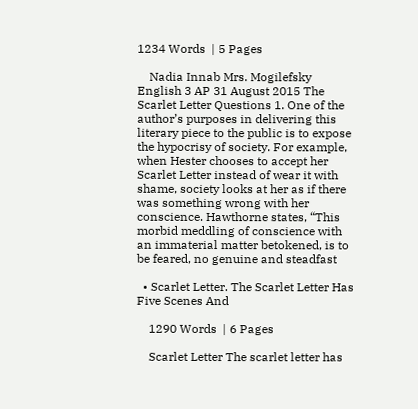1234 Words  | 5 Pages

    Nadia Innab Mrs. Mogilefsky English 3 AP 31 August 2015 The Scarlet Letter Questions 1. One of the author’s purposes in delivering this literary piece to the public is to expose the hypocrisy of society. For example, when Hester chooses to accept her Scarlet Letter instead of wear it with shame, society looks at her as if there was something wrong with her conscience. Hawthorne states, “This morbid meddling of conscience with an immaterial matter betokened, is to be feared, no genuine and steadfast

  • Scarlet Letter. The Scarlet Letter Has Five Scenes And

    1290 Words  | 6 Pages

    Scarlet Letter The scarlet letter has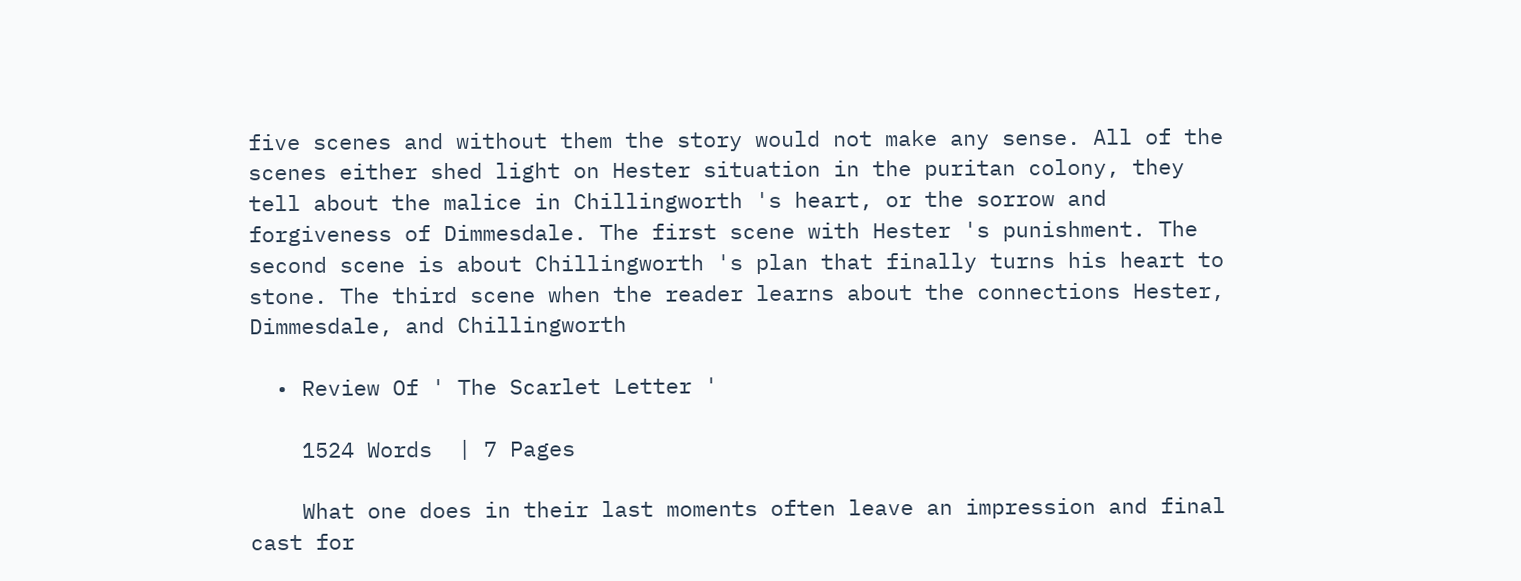five scenes and without them the story would not make any sense. All of the scenes either shed light on Hester situation in the puritan colony, they tell about the malice in Chillingworth 's heart, or the sorrow and forgiveness of Dimmesdale. The first scene with Hester 's punishment. The second scene is about Chillingworth 's plan that finally turns his heart to stone. The third scene when the reader learns about the connections Hester, Dimmesdale, and Chillingworth

  • Review Of ' The Scarlet Letter '

    1524 Words  | 7 Pages

    What one does in their last moments often leave an impression and final cast for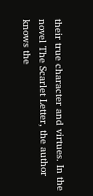their true character and virtues. In the novel The Scarlet Letter, the author knows the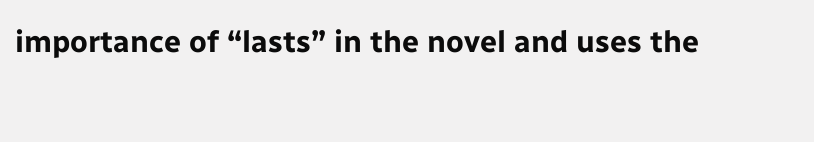importance of “lasts” in the novel and uses the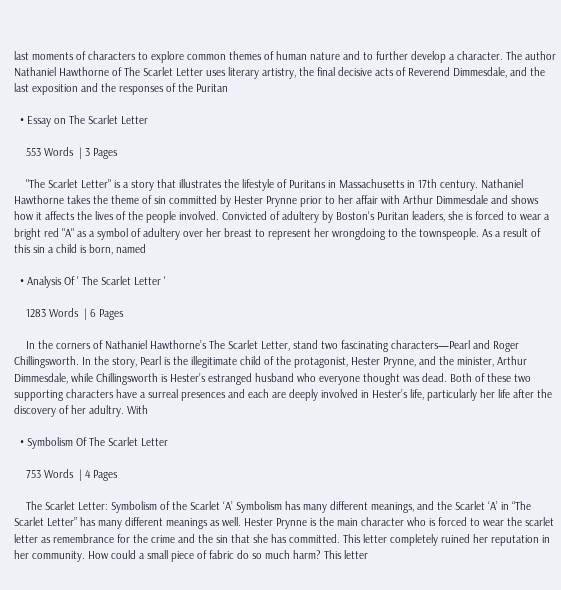last moments of characters to explore common themes of human nature and to further develop a character. The author Nathaniel Hawthorne of The Scarlet Letter uses literary artistry, the final decisive acts of Reverend Dimmesdale, and the last exposition and the responses of the Puritan

  • Essay on The Scarlet Letter

    553 Words  | 3 Pages

    "The Scarlet Letter" is a story that illustrates the lifestyle of Puritans in Massachusetts in 17th century. Nathaniel Hawthorne takes the theme of sin committed by Hester Prynne prior to her affair with Arthur Dimmesdale and shows how it affects the lives of the people involved. Convicted of adultery by Boston's Puritan leaders, she is forced to wear a bright red "A" as a symbol of adultery over her breast to represent her wrongdoing to the townspeople. As a result of this sin a child is born, named

  • Analysis Of ' The Scarlet Letter '

    1283 Words  | 6 Pages

    In the corners of Nathaniel Hawthorne’s The Scarlet Letter, stand two fascinating characters—Pearl and Roger Chillingsworth. In the story, Pearl is the illegitimate child of the protagonist, Hester Prynne, and the minister, Arthur Dimmesdale, while Chillingsworth is Hester’s estranged husband who everyone thought was dead. Both of these two supporting characters have a surreal presences and each are deeply involved in Hester’s life, particularly her life after the discovery of her adultry. With

  • Symbolism Of The Scarlet Letter

    753 Words  | 4 Pages

    The Scarlet Letter: Symbolism of the Scarlet ‘A’ Symbolism has many different meanings, and the Scarlet ‘A’ in “The Scarlet Letter” has many different meanings as well. Hester Prynne is the main character who is forced to wear the scarlet letter as remembrance for the crime and the sin that she has committed. This letter completely ruined her reputation in her community. How could a small piece of fabric do so much harm? This letter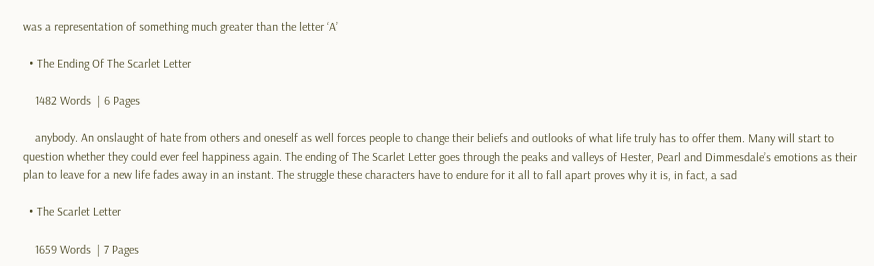was a representation of something much greater than the letter ‘A’

  • The Ending Of The Scarlet Letter

    1482 Words  | 6 Pages

    anybody. An onslaught of hate from others and oneself as well forces people to change their beliefs and outlooks of what life truly has to offer them. Many will start to question whether they could ever feel happiness again. The ending of The Scarlet Letter goes through the peaks and valleys of Hester, Pearl and Dimmesdale’s emotions as their plan to leave for a new life fades away in an instant. The struggle these characters have to endure for it all to fall apart proves why it is, in fact, a sad

  • The Scarlet Letter

    1659 Words  | 7 Pages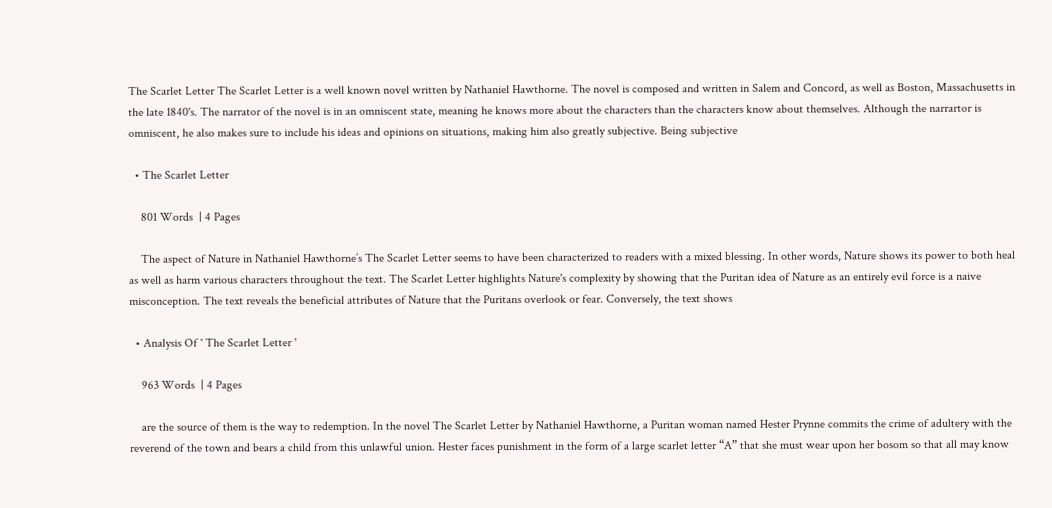The Scarlet Letter The Scarlet Letter is a well known novel written by Nathaniel Hawthorne. The novel is composed and written in Salem and Concord, as well as Boston, Massachusetts in the late 1840's. The narrator of the novel is in an omniscent state, meaning he knows more about the characters than the characters know about themselves. Although the narrartor is omniscent, he also makes sure to include his ideas and opinions on situations, making him also greatly subjective. Being subjective

  • The Scarlet Letter

    801 Words  | 4 Pages

    The aspect of Nature in Nathaniel Hawthorne’s The Scarlet Letter seems to have been characterized to readers with a mixed blessing. In other words, Nature shows its power to both heal as well as harm various characters throughout the text. The Scarlet Letter highlights Nature's complexity by showing that the Puritan idea of Nature as an entirely evil force is a naive misconception. The text reveals the beneficial attributes of Nature that the Puritans overlook or fear. Conversely, the text shows

  • Analysis Of ' The Scarlet Letter '

    963 Words  | 4 Pages

    are the source of them is the way to redemption. In the novel The Scarlet Letter by Nathaniel Hawthorne, a Puritan woman named Hester Prynne commits the crime of adultery with the reverend of the town and bears a child from this unlawful union. Hester faces punishment in the form of a large scarlet letter “A” that she must wear upon her bosom so that all may know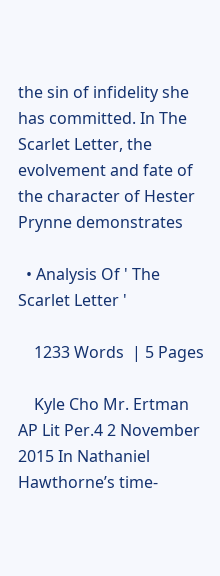the sin of infidelity she has committed. In The Scarlet Letter, the evolvement and fate of the character of Hester Prynne demonstrates

  • Analysis Of ' The Scarlet Letter '

    1233 Words  | 5 Pages

    Kyle Cho Mr. Ertman AP Lit Per.4 2 November 2015 In Nathaniel Hawthorne’s time-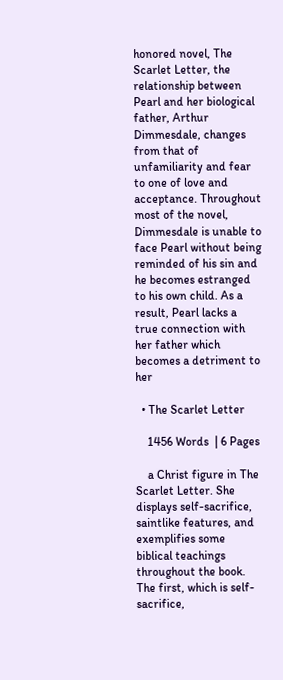honored novel, The Scarlet Letter, the relationship between Pearl and her biological father, Arthur Dimmesdale, changes from that of unfamiliarity and fear to one of love and acceptance. Throughout most of the novel, Dimmesdale is unable to face Pearl without being reminded of his sin and he becomes estranged to his own child. As a result, Pearl lacks a true connection with her father which becomes a detriment to her

  • The Scarlet Letter

    1456 Words  | 6 Pages

    a Christ figure in The Scarlet Letter. She displays self-sacrifice, saintlike features, and exemplifies some biblical teachings throughout the book. The first, which is self-sacrifice,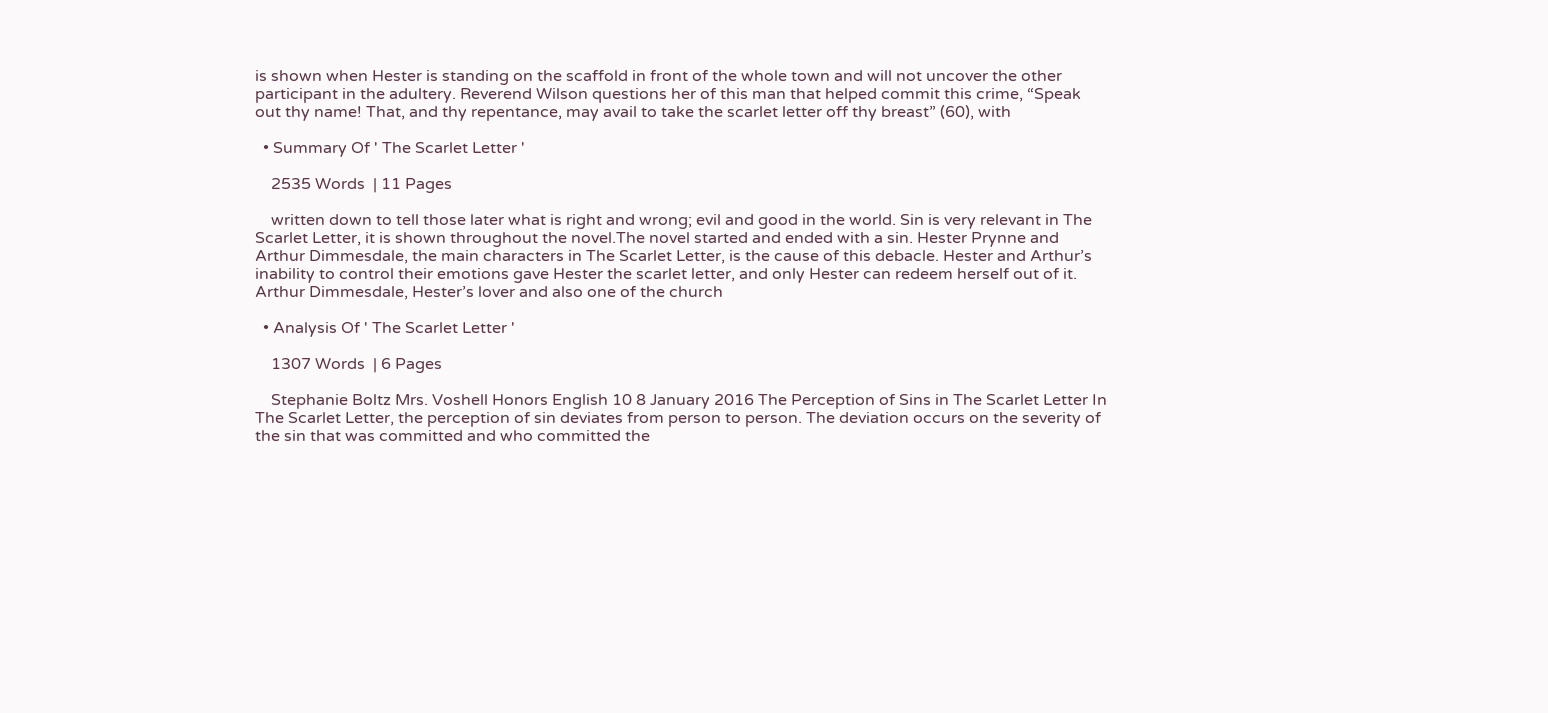is shown when Hester is standing on the scaffold in front of the whole town and will not uncover the other participant in the adultery. Reverend Wilson questions her of this man that helped commit this crime, “Speak out thy name! That, and thy repentance, may avail to take the scarlet letter off thy breast” (60), with

  • Summary Of ' The Scarlet Letter '

    2535 Words  | 11 Pages

    written down to tell those later what is right and wrong; evil and good in the world. Sin is very relevant in The Scarlet Letter, it is shown throughout the novel.The novel started and ended with a sin. Hester Prynne and Arthur Dimmesdale, the main characters in The Scarlet Letter, is the cause of this debacle. Hester and Arthur’s inability to control their emotions gave Hester the scarlet letter, and only Hester can redeem herself out of it. Arthur Dimmesdale, Hester’s lover and also one of the church

  • Analysis Of ' The Scarlet Letter '

    1307 Words  | 6 Pages

    Stephanie Boltz Mrs. Voshell Honors English 10 8 January 2016 The Perception of Sins in The Scarlet Letter In The Scarlet Letter, the perception of sin deviates from person to person. The deviation occurs on the severity of the sin that was committed and who committed the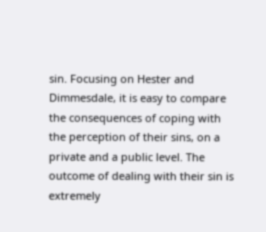sin. Focusing on Hester and Dimmesdale, it is easy to compare the consequences of coping with the perception of their sins, on a private and a public level. The outcome of dealing with their sin is extremely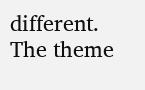different. The theme